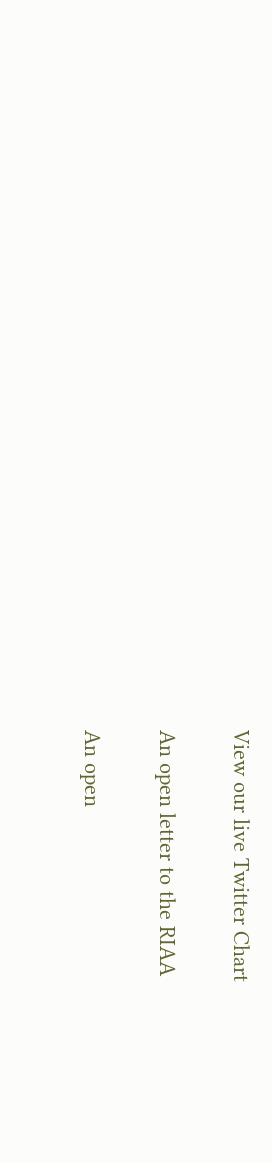View our live Twitter Chart

An open letter to the RIAA

An open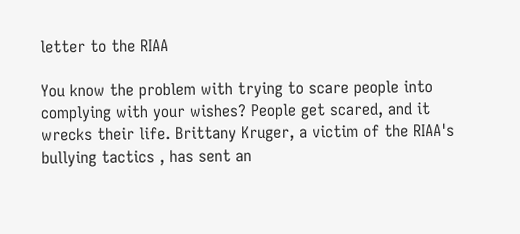letter to the RIAA

You know the problem with trying to scare people into complying with your wishes? People get scared, and it wrecks their life. Brittany Kruger, a victim of the RIAA's bullying tactics , has sent an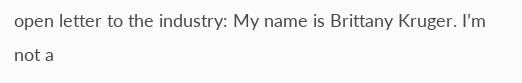open letter to the industry: My name is Brittany Kruger. I’m not a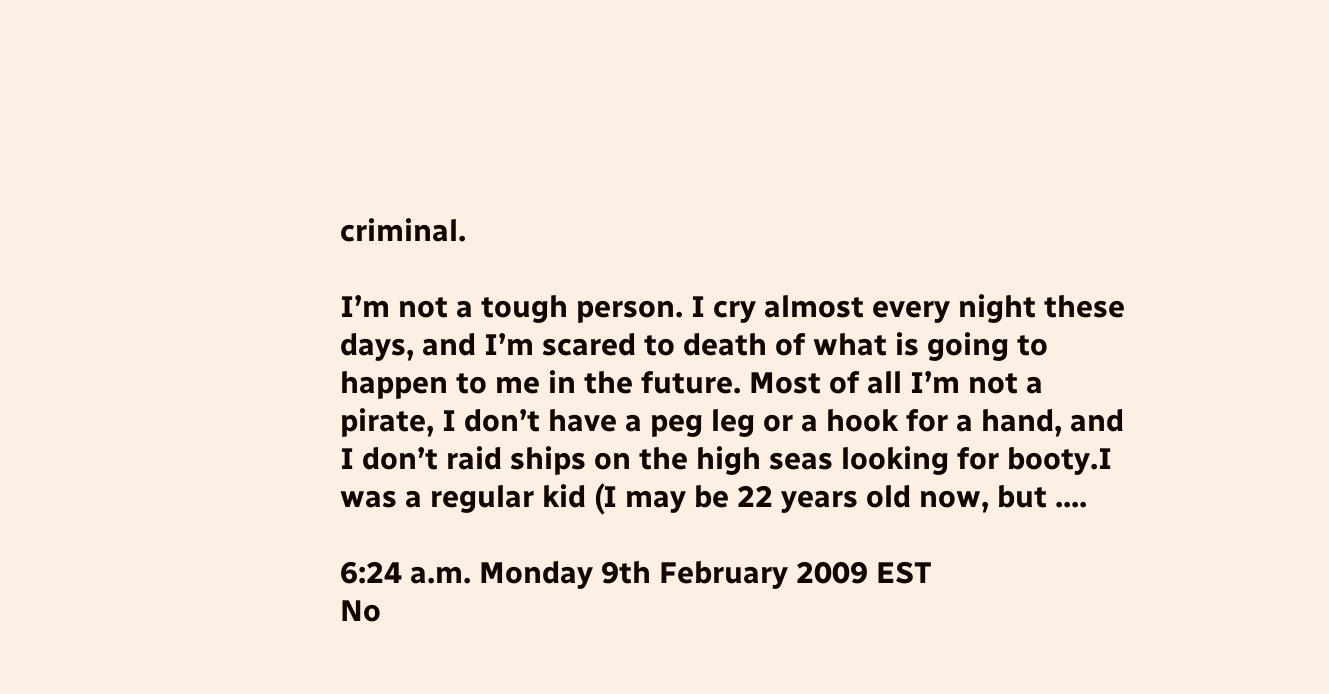criminal.

I’m not a tough person. I cry almost every night these days, and I’m scared to death of what is going to happen to me in the future. Most of all I’m not a pirate, I don’t have a peg leg or a hook for a hand, and I don’t raid ships on the high seas looking for booty.I was a regular kid (I may be 22 years old now, but ....

6:24 a.m. Monday 9th February 2009 EST
No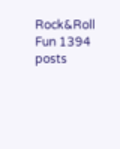Rock&Roll Fun 1394 posts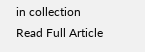in collection
Read Full Article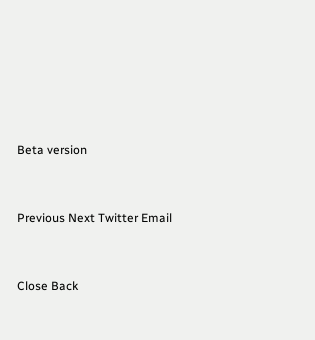Beta version


Previous Next Twitter Email


Close Back